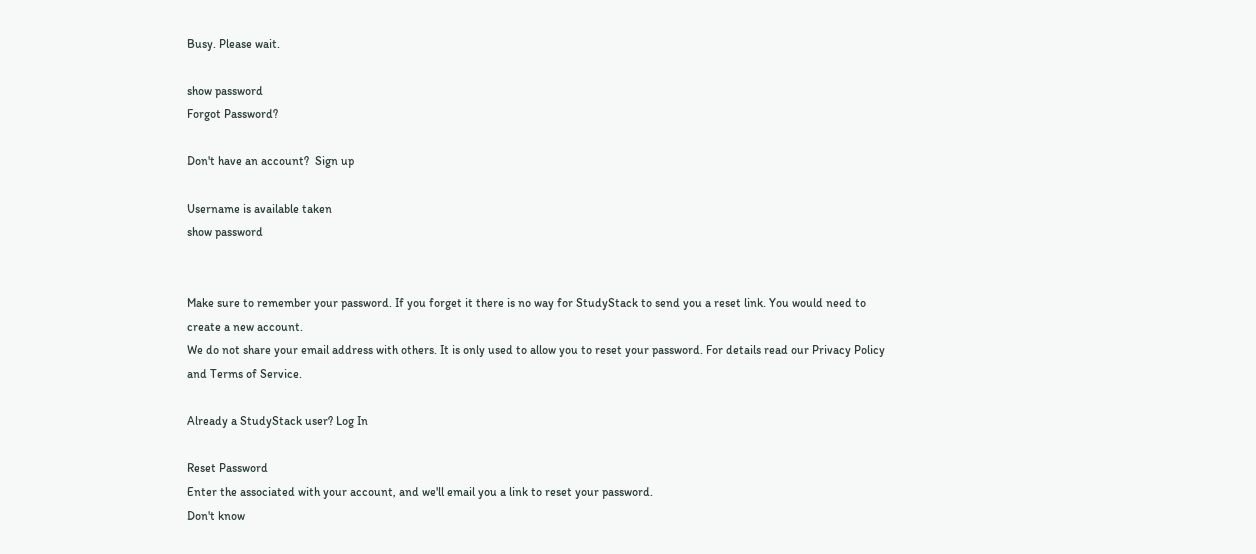Busy. Please wait.

show password
Forgot Password?

Don't have an account?  Sign up

Username is available taken
show password


Make sure to remember your password. If you forget it there is no way for StudyStack to send you a reset link. You would need to create a new account.
We do not share your email address with others. It is only used to allow you to reset your password. For details read our Privacy Policy and Terms of Service.

Already a StudyStack user? Log In

Reset Password
Enter the associated with your account, and we'll email you a link to reset your password.
Don't know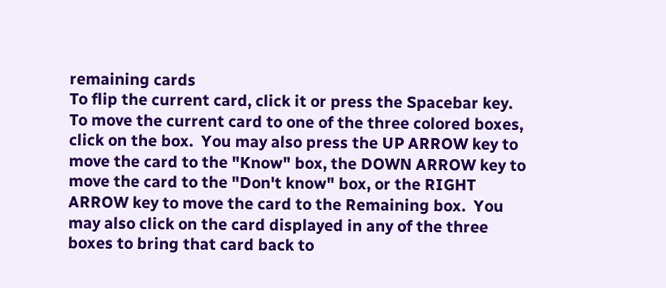remaining cards
To flip the current card, click it or press the Spacebar key.  To move the current card to one of the three colored boxes, click on the box.  You may also press the UP ARROW key to move the card to the "Know" box, the DOWN ARROW key to move the card to the "Don't know" box, or the RIGHT ARROW key to move the card to the Remaining box.  You may also click on the card displayed in any of the three boxes to bring that card back to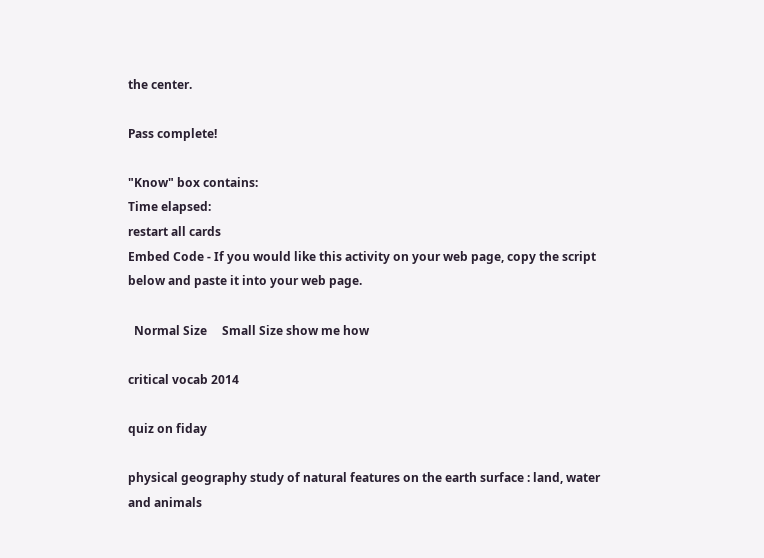the center.

Pass complete!

"Know" box contains:
Time elapsed:
restart all cards
Embed Code - If you would like this activity on your web page, copy the script below and paste it into your web page.

  Normal Size     Small Size show me how

critical vocab 2014

quiz on fiday

physical geography study of natural features on the earth surface : land, water and animals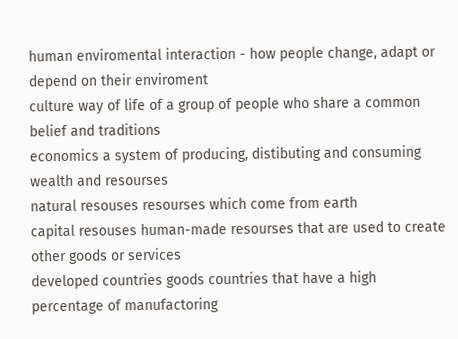human enviromental interaction - how people change, adapt or depend on their enviroment
culture way of life of a group of people who share a common belief and traditions
economics a system of producing, distibuting and consuming wealth and resourses
natural resouses resourses which come from earth
capital resouses human-made resourses that are used to create other goods or services
developed countries goods countries that have a high percentage of manufactoring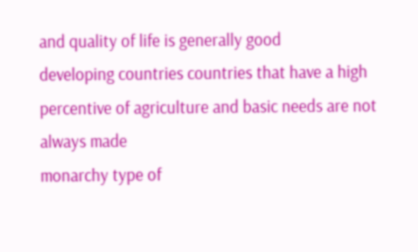and quality of life is generally good
developing countries countries that have a high percentive of agriculture and basic needs are not always made
monarchy type of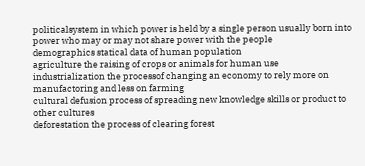politicalsystem in which power is held by a single person usually born into power who may or may not share power with the people
demographics statical data of human population
agriculture the raising of crops or animals for human use
industrialization the processof changing an economy to rely more on manufactoring and less on farming
cultural defusion process of spreading new knowledge skills or product to other cultures
deforestation the process of clearing forest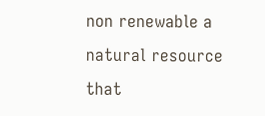non renewable a natural resource that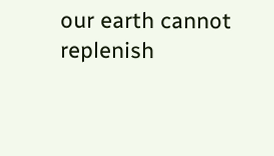our earth cannot replenish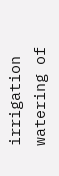irrigation watering of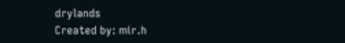drylands
Created by: mir.h